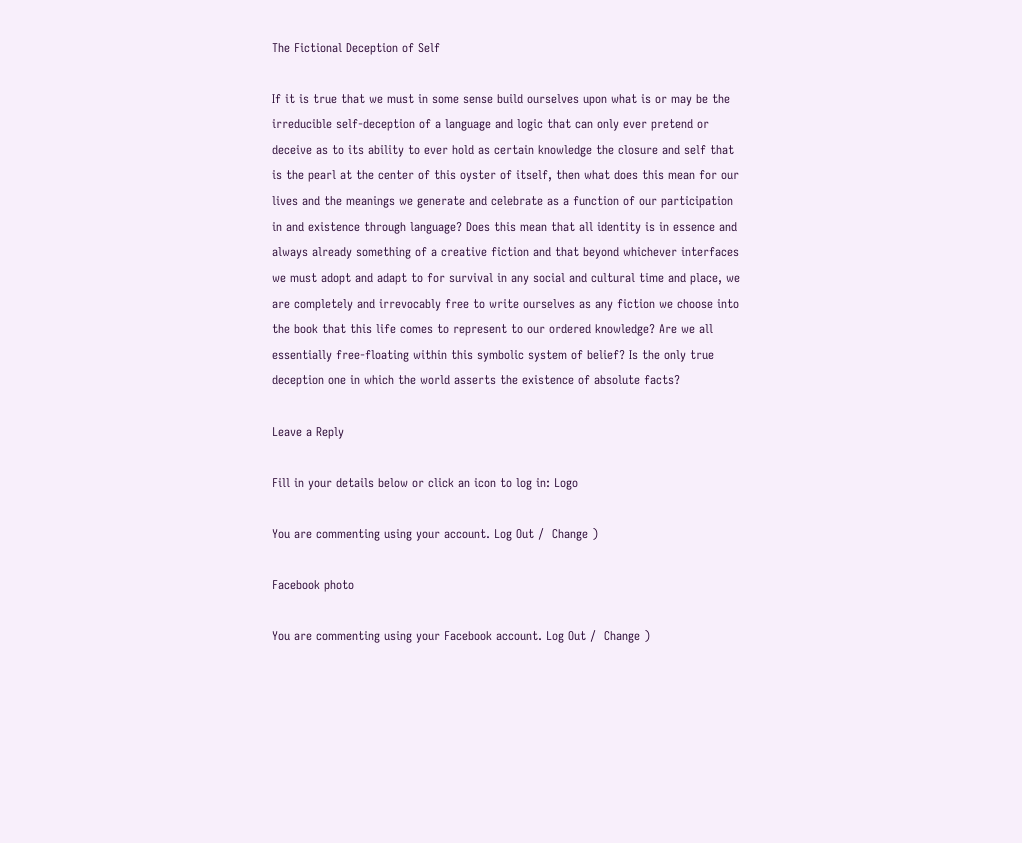The Fictional Deception of Self

If it is true that we must in some sense build ourselves upon what is or may be the irreducible self-deception of a language and logic that can only ever pretend or deceive as to its ability to ever hold as certain knowledge the closure and self that is the pearl at the center of this oyster of itself, then what does this mean for our lives and the meanings we generate and celebrate as a function of our participation in and existence through language? Does this mean that all identity is in essence and always already something of a creative fiction and that beyond whichever interfaces we must adopt and adapt to for survival in any social and cultural time and place, we are completely and irrevocably free to write ourselves as any fiction we choose into the book that this life comes to represent to our ordered knowledge? Are we all essentially free-floating within this symbolic system of belief? Is the only true deception one in which the world asserts the existence of absolute facts?

Leave a Reply

Fill in your details below or click an icon to log in: Logo

You are commenting using your account. Log Out /  Change )

Facebook photo

You are commenting using your Facebook account. Log Out /  Change )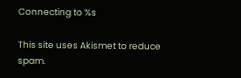Connecting to %s

This site uses Akismet to reduce spam.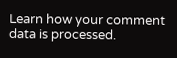Learn how your comment data is processed.